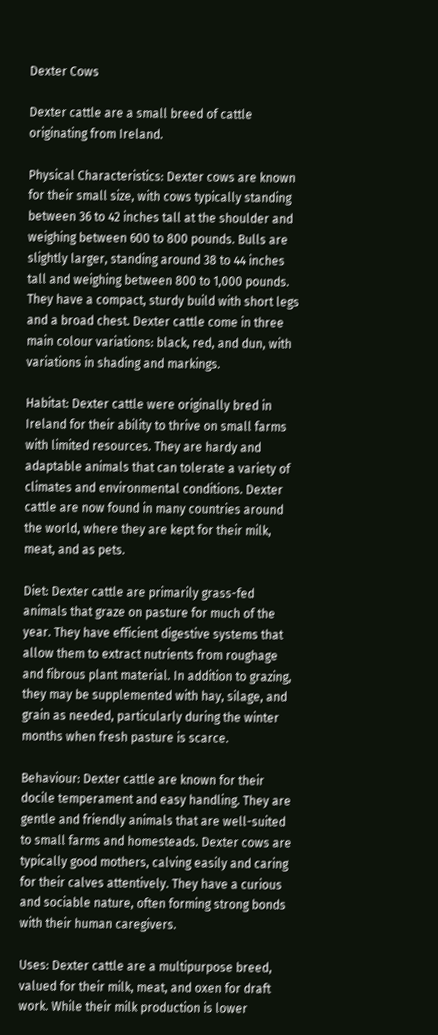Dexter Cows

Dexter cattle are a small breed of cattle originating from Ireland.

Physical Characteristics: Dexter cows are known for their small size, with cows typically standing between 36 to 42 inches tall at the shoulder and weighing between 600 to 800 pounds. Bulls are slightly larger, standing around 38 to 44 inches tall and weighing between 800 to 1,000 pounds. They have a compact, sturdy build with short legs and a broad chest. Dexter cattle come in three main colour variations: black, red, and dun, with variations in shading and markings.

Habitat: Dexter cattle were originally bred in Ireland for their ability to thrive on small farms with limited resources. They are hardy and adaptable animals that can tolerate a variety of climates and environmental conditions. Dexter cattle are now found in many countries around the world, where they are kept for their milk, meat, and as pets.

Diet: Dexter cattle are primarily grass-fed animals that graze on pasture for much of the year. They have efficient digestive systems that allow them to extract nutrients from roughage and fibrous plant material. In addition to grazing, they may be supplemented with hay, silage, and grain as needed, particularly during the winter months when fresh pasture is scarce.

Behaviour: Dexter cattle are known for their docile temperament and easy handling. They are gentle and friendly animals that are well-suited to small farms and homesteads. Dexter cows are typically good mothers, calving easily and caring for their calves attentively. They have a curious and sociable nature, often forming strong bonds with their human caregivers.

Uses: Dexter cattle are a multipurpose breed, valued for their milk, meat, and oxen for draft work. While their milk production is lower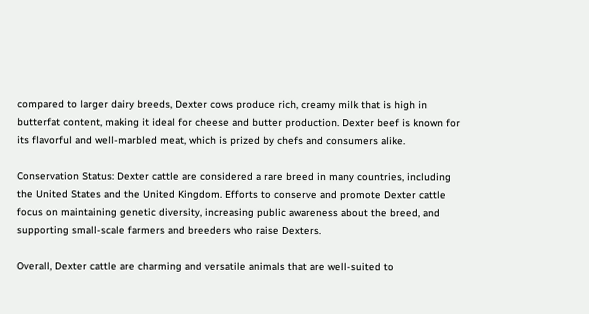compared to larger dairy breeds, Dexter cows produce rich, creamy milk that is high in butterfat content, making it ideal for cheese and butter production. Dexter beef is known for its flavorful and well-marbled meat, which is prized by chefs and consumers alike.

Conservation Status: Dexter cattle are considered a rare breed in many countries, including the United States and the United Kingdom. Efforts to conserve and promote Dexter cattle focus on maintaining genetic diversity, increasing public awareness about the breed, and supporting small-scale farmers and breeders who raise Dexters.

Overall, Dexter cattle are charming and versatile animals that are well-suited to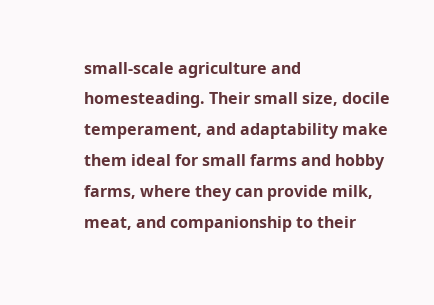small-scale agriculture and homesteading. Their small size, docile temperament, and adaptability make them ideal for small farms and hobby farms, where they can provide milk, meat, and companionship to their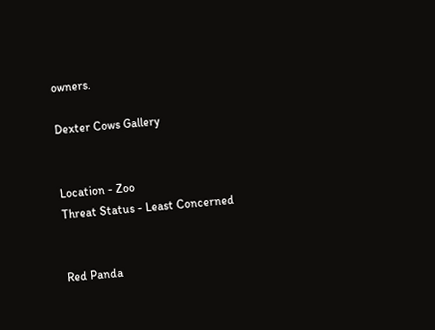owners.

Dexter Cows Gallery


Location - Zoo
Threat Status - Least Concerned


Red Panda